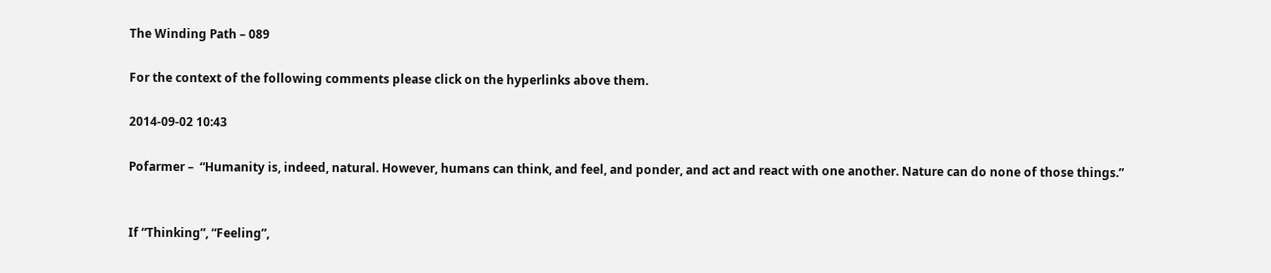The Winding Path – 089

For the context of the following comments please click on the hyperlinks above them.

2014-09-02 10:43

Pofarmer –  “Humanity is, indeed, natural. However, humans can think, and feel, and ponder, and act and react with one another. Nature can do none of those things.”


If “Thinking”, “Feeling”,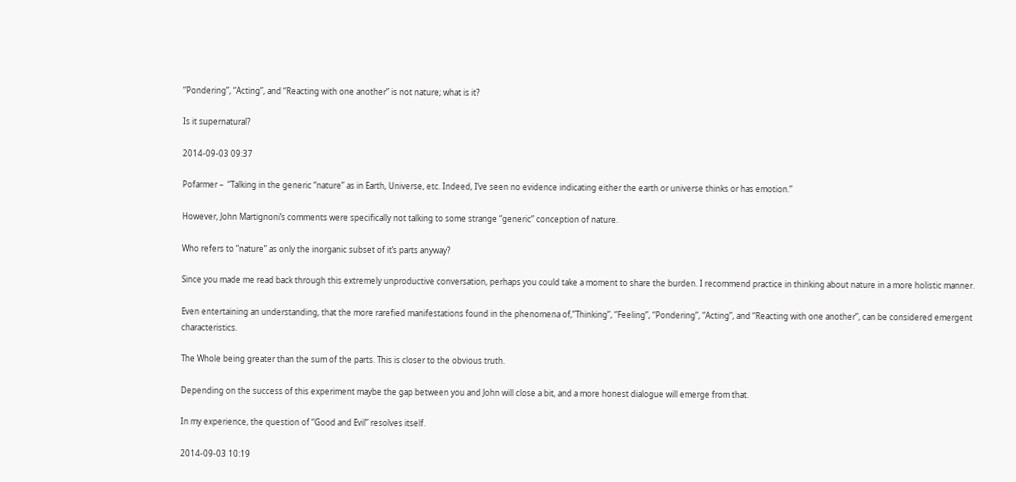“Pondering”, “Acting”, and “Reacting with one another” is not nature; what is it?

Is it supernatural?

2014-09-03 09:37

Pofarmer –  “Talking in the generic “nature” as in Earth, Universe, etc. Indeed, I’ve seen no evidence indicating either the earth or universe thinks or has emotion.”

However, John Martignoni’s comments were specifically not talking to some strange “generic” conception of nature.

Who refers to “nature” as only the inorganic subset of it’s parts anyway?

Since you made me read back through this extremely unproductive conversation, perhaps you could take a moment to share the burden. I recommend practice in thinking about nature in a more holistic manner.

Even entertaining an understanding, that the more rarefied manifestations found in the phenomena of,”Thinking”, “Feeling”, “Pondering”, “Acting”, and “Reacting with one another”, can be considered emergent characteristics.

The Whole being greater than the sum of the parts. This is closer to the obvious truth.

Depending on the success of this experiment maybe the gap between you and John will close a bit, and a more honest dialogue will emerge from that.

In my experience, the question of “Good and Evil” resolves itself.

2014-09-03 10:19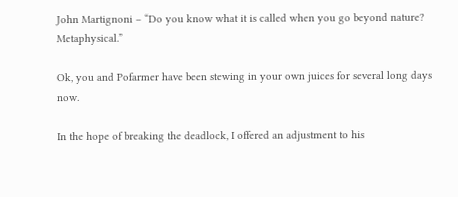John Martignoni – “Do you know what it is called when you go beyond nature? Metaphysical.”

Ok, you and Pofarmer have been stewing in your own juices for several long days now.

In the hope of breaking the deadlock, I offered an adjustment to his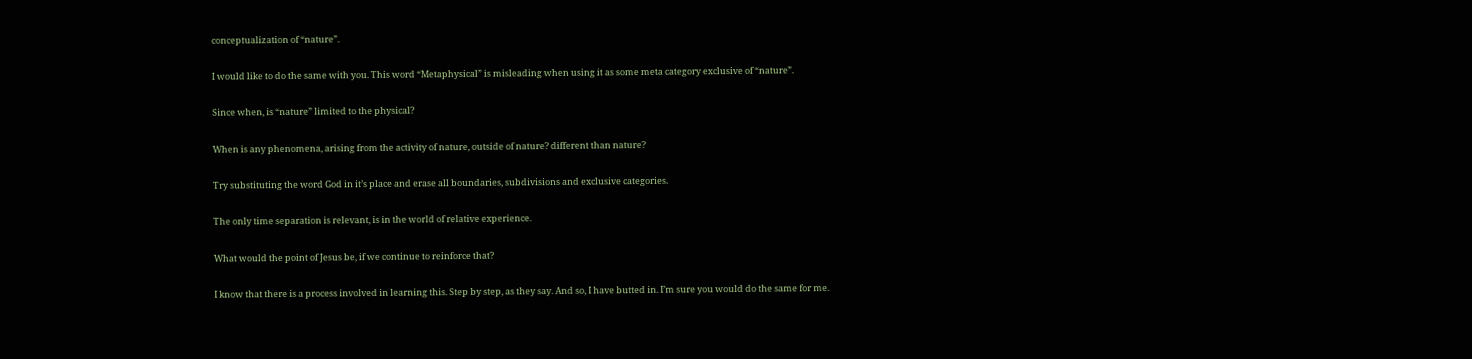conceptualization of “nature”.

I would like to do the same with you. This word “Metaphysical” is misleading when using it as some meta category exclusive of “nature”.

Since when, is “nature” limited to the physical?

When is any phenomena, arising from the activity of nature, outside of nature? different than nature?

Try substituting the word God in it’s place and erase all boundaries, subdivisions and exclusive categories.

The only time separation is relevant, is in the world of relative experience.

What would the point of Jesus be, if we continue to reinforce that?

I know that there is a process involved in learning this. Step by step, as they say. And so, I have butted in. I’m sure you would do the same for me.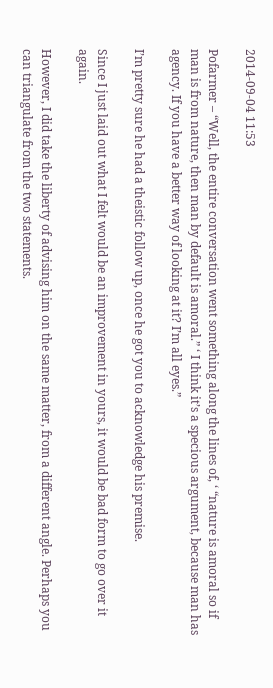2014-09-04 11:53

Pofarmer – “Well, the entire conversation went something along the lines of, ‘ “nature is amoral so if man is from nature, then man by default is amoral.” ‘ I think it’s a specious argument, because man has agency. If you have a better way of looking at it? I’m all eyes.”

I’m pretty sure he had a theistic follow up, once he got you to acknowledge his premise.

Since I just laid out what I felt would be an improvement in yours, it would be bad form to go over it again.

However, I did take the liberty of advising him on the same matter, from a different angle. Perhaps you can triangulate from the two statements.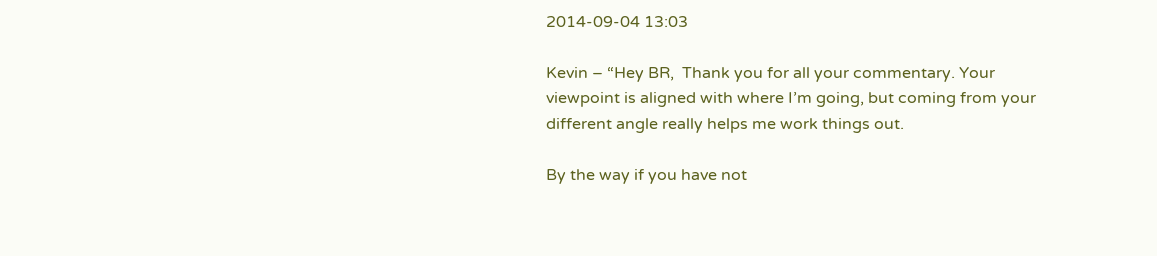2014-09-04 13:03

Kevin – “Hey BR,  Thank you for all your commentary. Your viewpoint is aligned with where I’m going, but coming from your different angle really helps me work things out.

By the way if you have not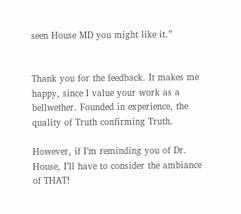seen House MD you might like it.”


Thank you for the feedback. It makes me happy, since I value your work as a bellwether. Founded in experience, the quality of Truth confirming Truth.

However, if I’m reminding you of Dr. House, I’ll have to consider the ambiance of THAT!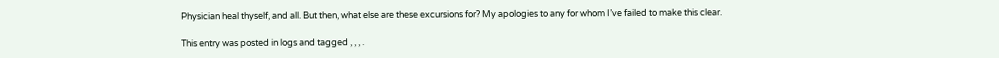Physician heal thyself, and all. But then, what else are these excursions for? My apologies to any for whom I’ve failed to make this clear.

This entry was posted in logs and tagged , , , .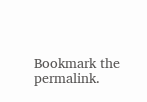Bookmark the permalink.